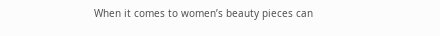When it comes to women’s beauty pieces can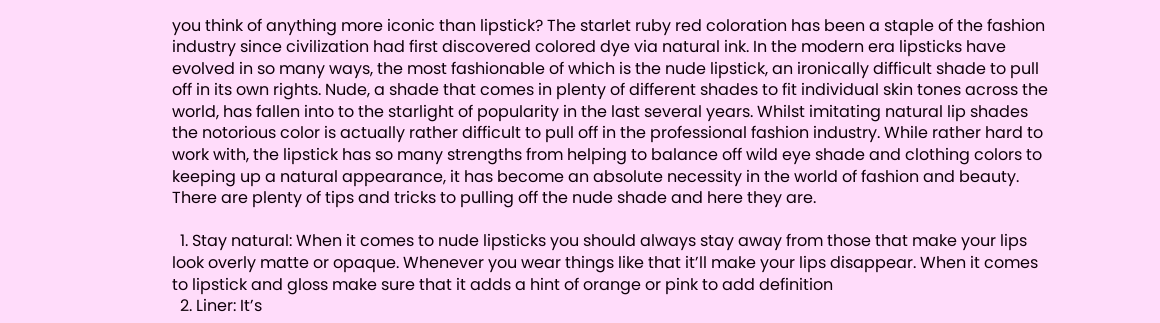you think of anything more iconic than lipstick? The starlet ruby red coloration has been a staple of the fashion industry since civilization had first discovered colored dye via natural ink. In the modern era lipsticks have evolved in so many ways, the most fashionable of which is the nude lipstick, an ironically difficult shade to pull off in its own rights. Nude, a shade that comes in plenty of different shades to fit individual skin tones across the world, has fallen into to the starlight of popularity in the last several years. Whilst imitating natural lip shades the notorious color is actually rather difficult to pull off in the professional fashion industry. While rather hard to work with, the lipstick has so many strengths from helping to balance off wild eye shade and clothing colors to keeping up a natural appearance, it has become an absolute necessity in the world of fashion and beauty. There are plenty of tips and tricks to pulling off the nude shade and here they are.

  1. Stay natural: When it comes to nude lipsticks you should always stay away from those that make your lips look overly matte or opaque. Whenever you wear things like that it’ll make your lips disappear. When it comes to lipstick and gloss make sure that it adds a hint of orange or pink to add definition
  2. Liner: It’s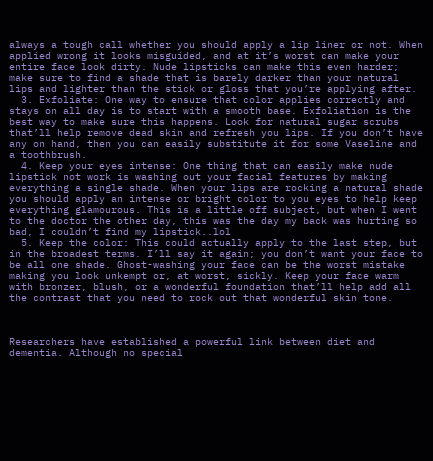always a tough call whether you should apply a lip liner or not. When applied wrong it looks misguided, and at it’s worst can make your entire face look dirty. Nude lipsticks can make this even harder; make sure to find a shade that is barely darker than your natural lips and lighter than the stick or gloss that you’re applying after.
  3. Exfoliate: One way to ensure that color applies correctly and stays on all day is to start with a smooth base. Exfoliation is the best way to make sure this happens. Look for natural sugar scrubs that’ll help remove dead skin and refresh you lips. If you don’t have any on hand, then you can easily substitute it for some Vaseline and a toothbrush.
  4. Keep your eyes intense: One thing that can easily make nude lipstick not work is washing out your facial features by making everything a single shade. When your lips are rocking a natural shade you should apply an intense or bright color to you eyes to help keep everything glamourous. This is a little off subject, but when I went to the doctor the other day, this was the day my back was hurting so bad, I couldn’t find my lipstick..lol
  5. Keep the color: This could actually apply to the last step, but in the broadest terms. I’ll say it again; you don’t want your face to be all one shade. Ghost-washing your face can be the worst mistake making you look unkempt or, at worst, sickly. Keep your face warm with bronzer, blush, or a wonderful foundation that’ll help add all the contrast that you need to rock out that wonderful skin tone.



Researchers have established a powerful link between diet and dementia. Although no special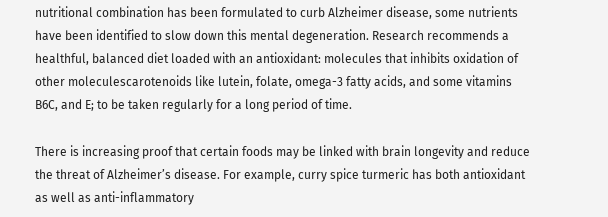nutritional combination has been formulated to curb Alzheimer disease, some nutrients have been identified to slow down this mental degeneration. Research recommends a healthful, balanced diet loaded with an antioxidant: molecules that inhibits oxidation of other moleculescarotenoids like lutein, folate, omega-3 fatty acids, and some vitamins B6C, and E; to be taken regularly for a long period of time.

There is increasing proof that certain foods may be linked with brain longevity and reduce the threat of Alzheimer’s disease. For example, curry spice turmeric has both antioxidant as well as anti-inflammatory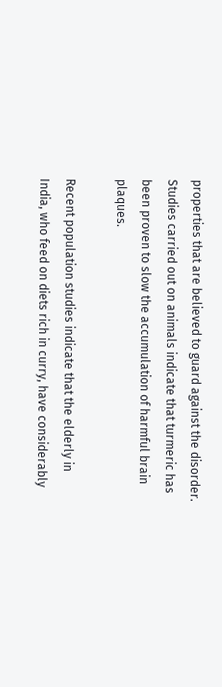properties that are believed to guard against the disorder. Studies carried out on animals indicate that turmeric has been proven to slow the accumulation of harmful brain plaques.

Recent population studies indicate that the elderly in India, who feed on diets rich in curry, have considerably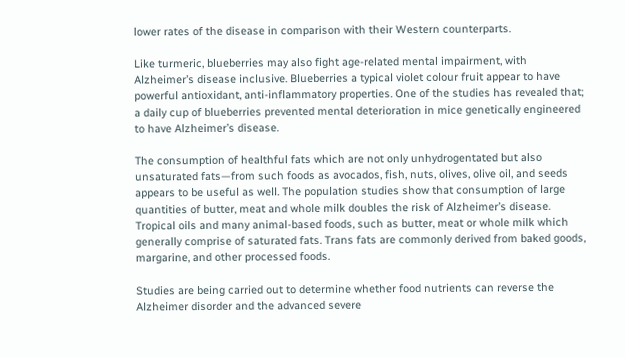lower rates of the disease in comparison with their Western counterparts.

Like turmeric, blueberries may also fight age-related mental impairment, with Alzheimer’s disease inclusive. Blueberries a typical violet colour fruit appear to have powerful antioxidant, anti-inflammatory properties. One of the studies has revealed that; a daily cup of blueberries prevented mental deterioration in mice genetically engineered to have Alzheimer’s disease.

The consumption of healthful fats which are not only unhydrogentated but also unsaturated fats—from such foods as avocados, fish, nuts, olives, olive oil, and seeds appears to be useful as well. The population studies show that consumption of large quantities of butter, meat and whole milk doubles the risk of Alzheimer’s disease. Tropical oils and many animal-based foods, such as butter, meat or whole milk which generally comprise of saturated fats. Trans fats are commonly derived from baked goods, margarine, and other processed foods.

Studies are being carried out to determine whether food nutrients can reverse the Alzheimer disorder and the advanced severe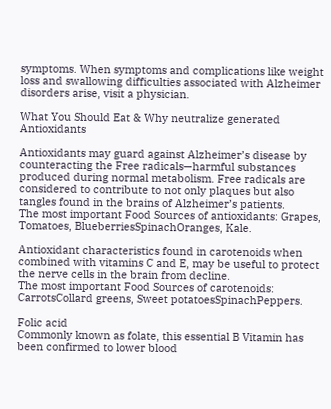symptoms. When symptoms and complications like weight loss and swallowing difficulties associated with Alzheimer disorders arise, visit a physician.

What You Should Eat & Why neutralize generated Antioxidants

Antioxidants may guard against Alzheimer’s disease by counteracting the Free radicals—harmful substances produced during normal metabolism. Free radicals are considered to contribute to not only plaques but also tangles found in the brains of Alzheimer’s patients.
The most important Food Sources of antioxidants: Grapes, Tomatoes, BlueberriesSpinachOranges, Kale.

Antioxidant characteristics found in carotenoids when combined with vitamins C and E, may be useful to protect the nerve cells in the brain from decline.
The most important Food Sources of carotenoids: CarrotsCollard greens, Sweet potatoesSpinachPeppers.

Folic acid
Commonly known as folate, this essential B Vitamin has been confirmed to lower blood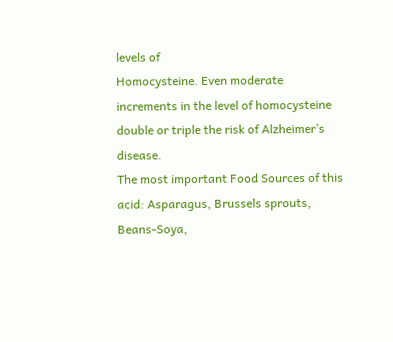levels of
Homocysteine. Even moderate increments in the level of homocysteine double or triple the risk of Alzheimer’s disease.
The most important Food Sources of this acid: Asparagus, Brussels sprouts, Beans-Soya,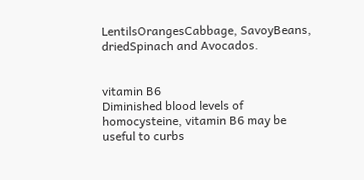LentilsOrangesCabbage, SavoyBeans, driedSpinach and Avocados.


vitamin B6
Diminished blood levels of homocysteine, vitamin B6 may be useful to curbs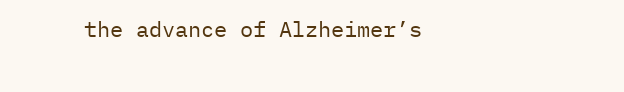the advance of Alzheimer’s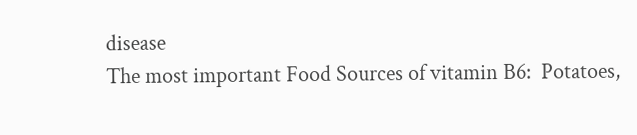disease
The most important Food Sources of vitamin B6:  Potatoes,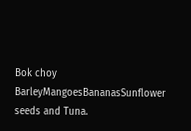Bok choy BarleyMangoesBananasSunflower seeds and Tuna.